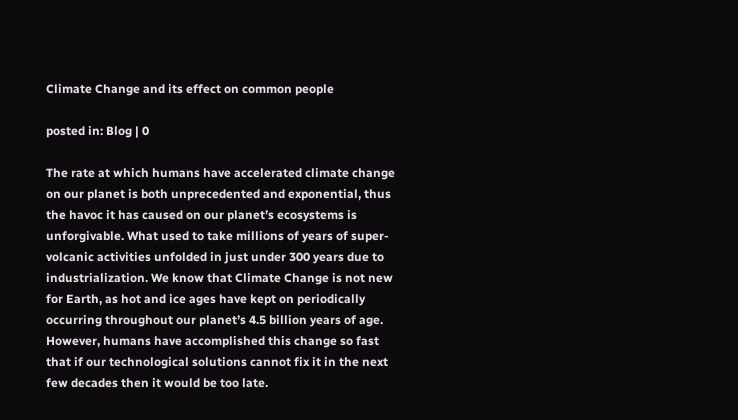Climate Change and its effect on common people

posted in: Blog | 0

The rate at which humans have accelerated climate change on our planet is both unprecedented and exponential, thus the havoc it has caused on our planet’s ecosystems is unforgivable. What used to take millions of years of super-volcanic activities unfolded in just under 300 years due to industrialization. We know that Climate Change is not new for Earth, as hot and ice ages have kept on periodically occurring throughout our planet’s 4.5 billion years of age. However, humans have accomplished this change so fast that if our technological solutions cannot fix it in the next few decades then it would be too late.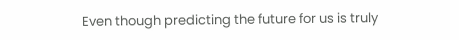Even though predicting the future for us is truly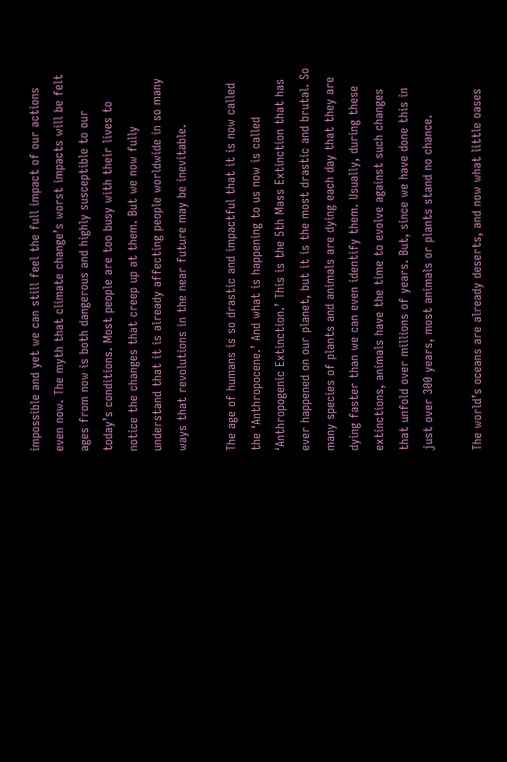impossible and yet we can still feel the full impact of our actions even now. The myth that climate change’s worst impacts will be felt ages from now is both dangerous and highly susceptible to our today’s conditions. Most people are too busy with their lives to notice the changes that creep up at them. But we now fully understand that it is already affecting people worldwide in so many ways that revolutions in the near future may be inevitable.

The age of humans is so drastic and impactful that it is now called the ‘Anthropocene.’ And what is happening to us now is called ‘Anthropogenic Extinction.’ This is the 5th Mass Extinction that has ever happened on our planet, but it is the most drastic and brutal. So many species of plants and animals are dying each day that they are dying faster than we can even identify them. Usually, during these extinctions, animals have the time to evolve against such changes that unfold over millions of years. But, since we have done this in just over 300 years, most animals or plants stand no chance.

The world’s oceans are already deserts, and now what little oases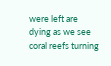were left are dying as we see coral reefs turning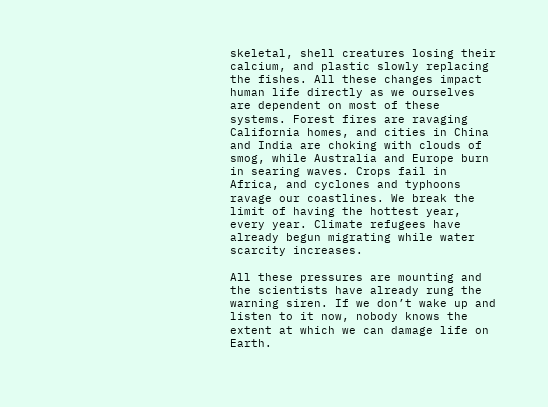skeletal, shell creatures losing their calcium, and plastic slowly replacing the fishes. All these changes impact human life directly as we ourselves are dependent on most of these systems. Forest fires are ravaging California homes, and cities in China and India are choking with clouds of smog, while Australia and Europe burn in searing waves. Crops fail in Africa, and cyclones and typhoons ravage our coastlines. We break the limit of having the hottest year, every year. Climate refugees have already begun migrating while water scarcity increases.

All these pressures are mounting and the scientists have already rung the warning siren. If we don’t wake up and listen to it now, nobody knows the extent at which we can damage life on Earth.